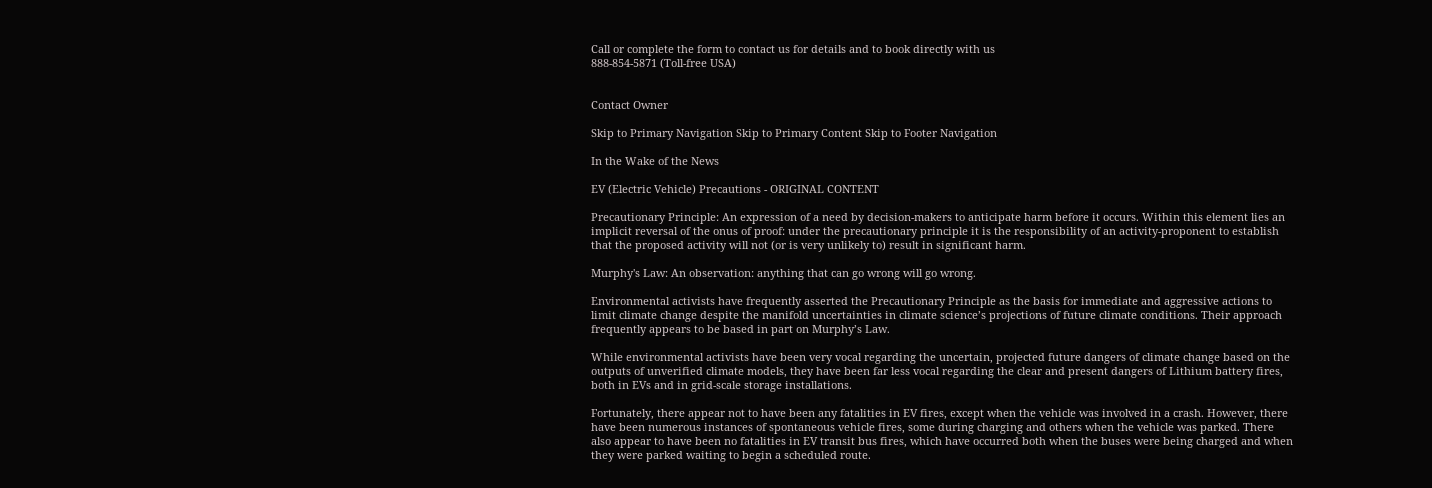Call or complete the form to contact us for details and to book directly with us
888-854-5871 (Toll-free USA)


Contact Owner

Skip to Primary Navigation Skip to Primary Content Skip to Footer Navigation

In the Wake of the News

EV (Electric Vehicle) Precautions - ORIGINAL CONTENT

Precautionary Principle: An expression of a need by decision-makers to anticipate harm before it occurs. Within this element lies an implicit reversal of the onus of proof: under the precautionary principle it is the responsibility of an activity-proponent to establish that the proposed activity will not (or is very unlikely to) result in significant harm.

Murphy's Law: An observation: anything that can go wrong will go wrong.

Environmental activists have frequently asserted the Precautionary Principle as the basis for immediate and aggressive actions to limit climate change despite the manifold uncertainties in climate science’s projections of future climate conditions. Their approach frequently appears to be based in part on Murphy’s Law.

While environmental activists have been very vocal regarding the uncertain, projected future dangers of climate change based on the outputs of unverified climate models, they have been far less vocal regarding the clear and present dangers of Lithium battery fires, both in EVs and in grid-scale storage installations.

Fortunately, there appear not to have been any fatalities in EV fires, except when the vehicle was involved in a crash. However, there have been numerous instances of spontaneous vehicle fires, some during charging and others when the vehicle was parked. There also appear to have been no fatalities in EV transit bus fires, which have occurred both when the buses were being charged and when they were parked waiting to begin a scheduled route.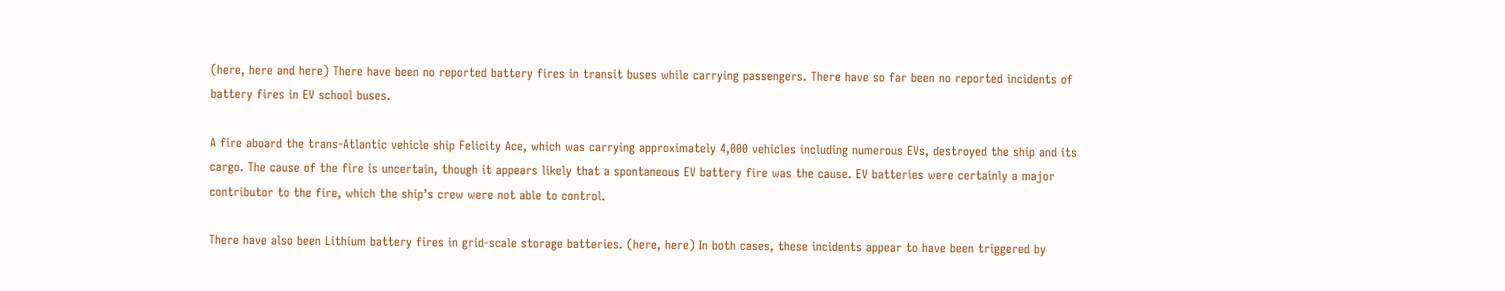(here, here and here) There have been no reported battery fires in transit buses while carrying passengers. There have so far been no reported incidents of battery fires in EV school buses.

A fire aboard the trans-Atlantic vehicle ship Felicity Ace, which was carrying approximately 4,000 vehicles including numerous EVs, destroyed the ship and its cargo. The cause of the fire is uncertain, though it appears likely that a spontaneous EV battery fire was the cause. EV batteries were certainly a major contributor to the fire, which the ship’s crew were not able to control.

There have also been Lithium battery fires in grid-scale storage batteries. (here, here) In both cases, these incidents appear to have been triggered by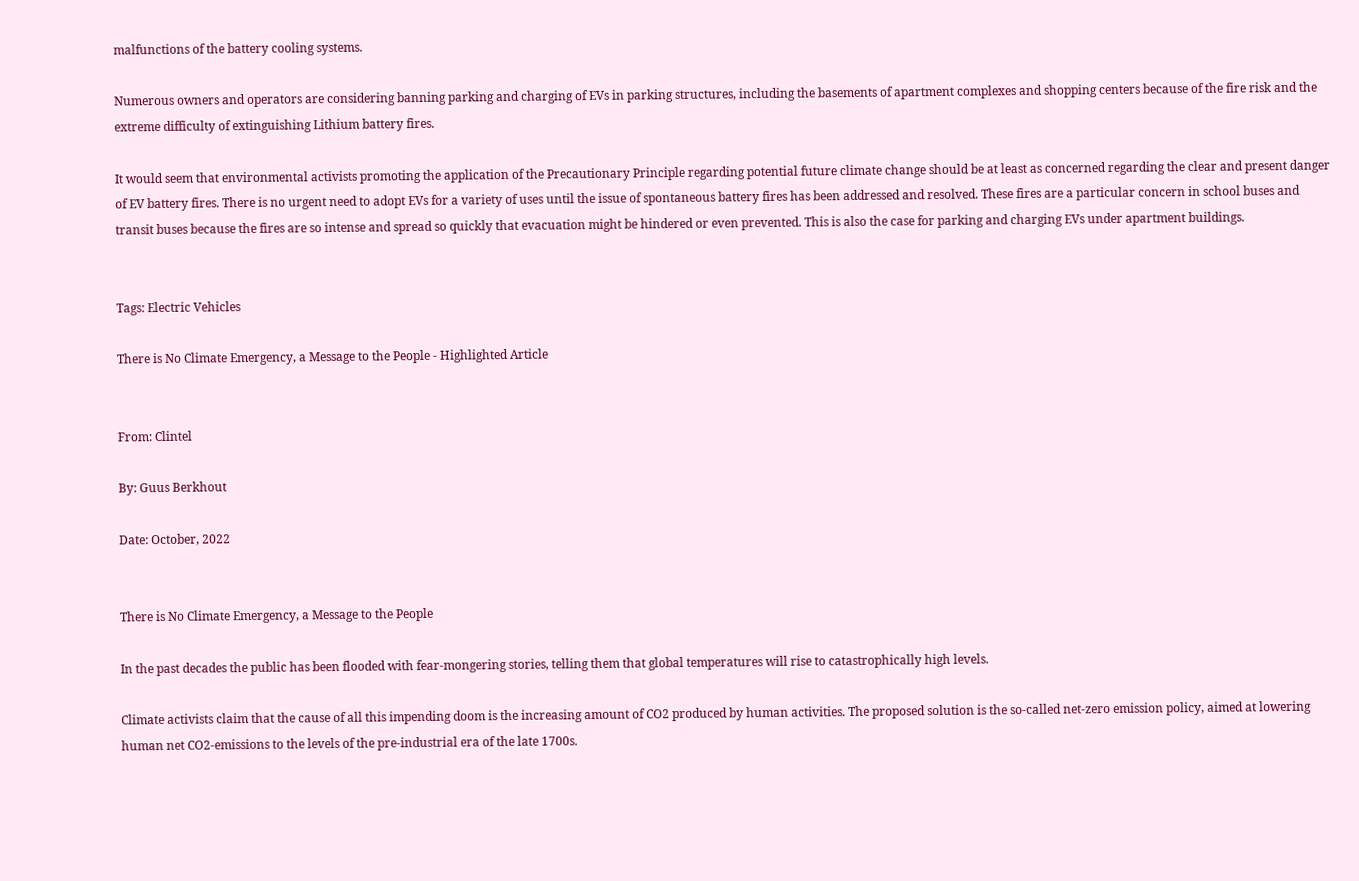malfunctions of the battery cooling systems.

Numerous owners and operators are considering banning parking and charging of EVs in parking structures, including the basements of apartment complexes and shopping centers because of the fire risk and the extreme difficulty of extinguishing Lithium battery fires.

It would seem that environmental activists promoting the application of the Precautionary Principle regarding potential future climate change should be at least as concerned regarding the clear and present danger of EV battery fires. There is no urgent need to adopt EVs for a variety of uses until the issue of spontaneous battery fires has been addressed and resolved. These fires are a particular concern in school buses and transit buses because the fires are so intense and spread so quickly that evacuation might be hindered or even prevented. This is also the case for parking and charging EVs under apartment buildings.


Tags: Electric Vehicles

There is No Climate Emergency, a Message to the People - Highlighted Article


From: Clintel

By: Guus Berkhout

Date: October, 2022


There is No Climate Emergency, a Message to the People

In the past decades the public has been flooded with fear-mongering stories, telling them that global temperatures will rise to catastrophically high levels.

Climate activists claim that the cause of all this impending doom is the increasing amount of CO2 produced by human activities. The proposed solution is the so-called net-zero emission policy, aimed at lowering human net CO2-emissions to the levels of the pre-industrial era of the late 1700s.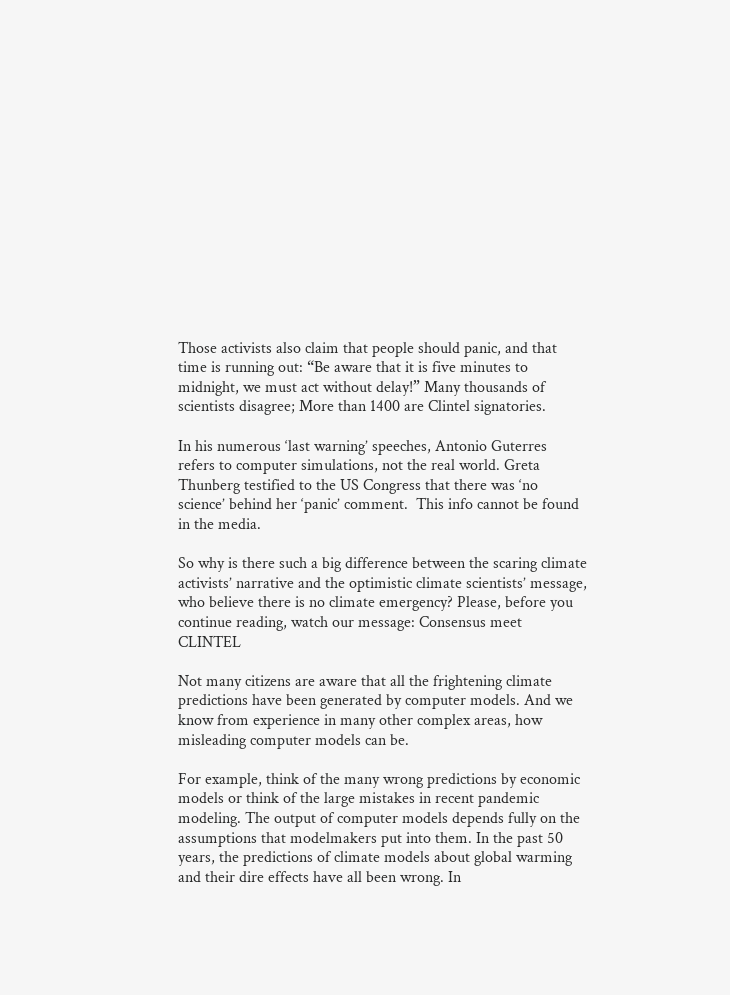Those activists also claim that people should panic, and that time is running out: “Be aware that it is five minutes to midnight, we must act without delay!” Many thousands of scientists disagree; More than 1400 are Clintel signatories.

In his numerous ‘last warning’ speeches, Antonio Guterres refers to computer simulations, not the real world. Greta Thunberg testified to the US Congress that there was ‘no science’ behind her ‘panic’ comment.  This info cannot be found in the media.

So why is there such a big difference between the scaring climate activists’ narrative and the optimistic climate scientists’ message, who believe there is no climate emergency? Please, before you continue reading, watch our message: Consensus meet CLINTEL

Not many citizens are aware that all the frightening climate predictions have been generated by computer models. And we know from experience in many other complex areas, how misleading computer models can be.

For example, think of the many wrong predictions by economic models or think of the large mistakes in recent pandemic modeling. The output of computer models depends fully on the assumptions that modelmakers put into them. In the past 50 years, the predictions of climate models about global warming and their dire effects have all been wrong. In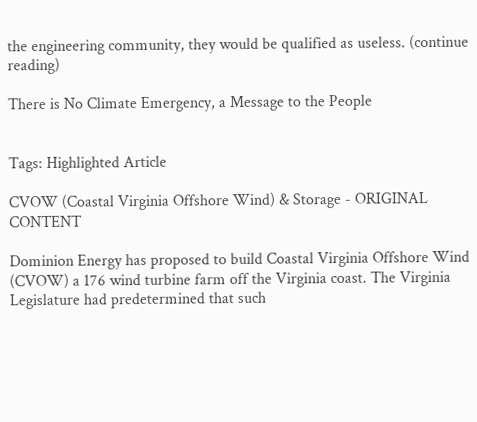the engineering community, they would be qualified as useless. (continue reading)

There is No Climate Emergency, a Message to the People


Tags: Highlighted Article

CVOW (Coastal Virginia Offshore Wind) & Storage - ORIGINAL CONTENT

Dominion Energy has proposed to build Coastal Virginia Offshore Wind (CVOW) a 176 wind turbine farm off the Virginia coast. The Virginia Legislature had predetermined that such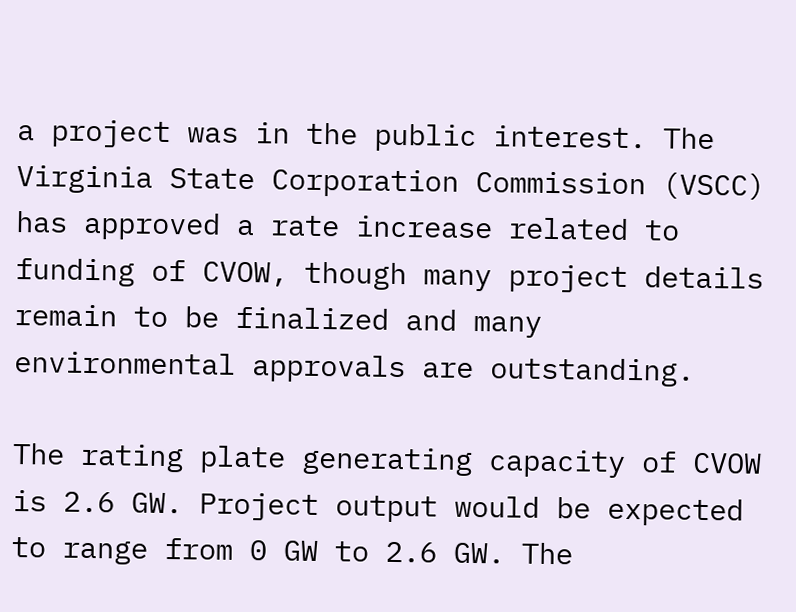a project was in the public interest. The Virginia State Corporation Commission (VSCC) has approved a rate increase related to funding of CVOW, though many project details remain to be finalized and many environmental approvals are outstanding.

The rating plate generating capacity of CVOW is 2.6 GW. Project output would be expected to range from 0 GW to 2.6 GW. The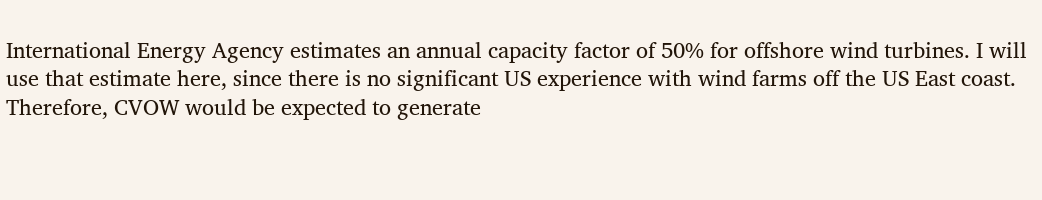International Energy Agency estimates an annual capacity factor of 50% for offshore wind turbines. I will use that estimate here, since there is no significant US experience with wind farms off the US East coast. Therefore, CVOW would be expected to generate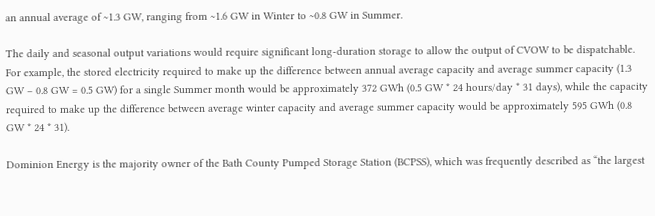an annual average of ~1.3 GW, ranging from ~1.6 GW in Winter to ~0.8 GW in Summer.

The daily and seasonal output variations would require significant long-duration storage to allow the output of CVOW to be dispatchable. For example, the stored electricity required to make up the difference between annual average capacity and average summer capacity (1.3 GW – 0.8 GW = 0.5 GW) for a single Summer month would be approximately 372 GWh (0.5 GW * 24 hours/day * 31 days), while the capacity required to make up the difference between average winter capacity and average summer capacity would be approximately 595 GWh (0.8 GW * 24 * 31).

Dominion Energy is the majority owner of the Bath County Pumped Storage Station (BCPSS), which was frequently described as “the largest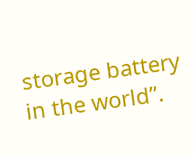storage battery in the world”.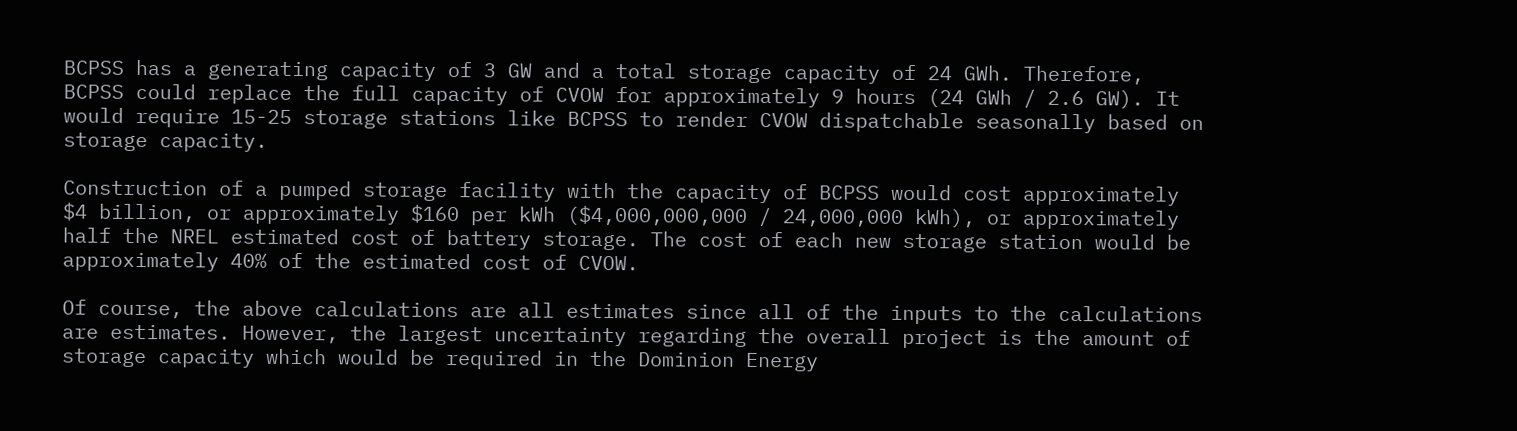BCPSS has a generating capacity of 3 GW and a total storage capacity of 24 GWh. Therefore, BCPSS could replace the full capacity of CVOW for approximately 9 hours (24 GWh / 2.6 GW). It would require 15-25 storage stations like BCPSS to render CVOW dispatchable seasonally based on storage capacity.

Construction of a pumped storage facility with the capacity of BCPSS would cost approximately $4 billion, or approximately $160 per kWh ($4,000,000,000 / 24,000,000 kWh), or approximately half the NREL estimated cost of battery storage. The cost of each new storage station would be approximately 40% of the estimated cost of CVOW.

Of course, the above calculations are all estimates since all of the inputs to the calculations are estimates. However, the largest uncertainty regarding the overall project is the amount of storage capacity which would be required in the Dominion Energy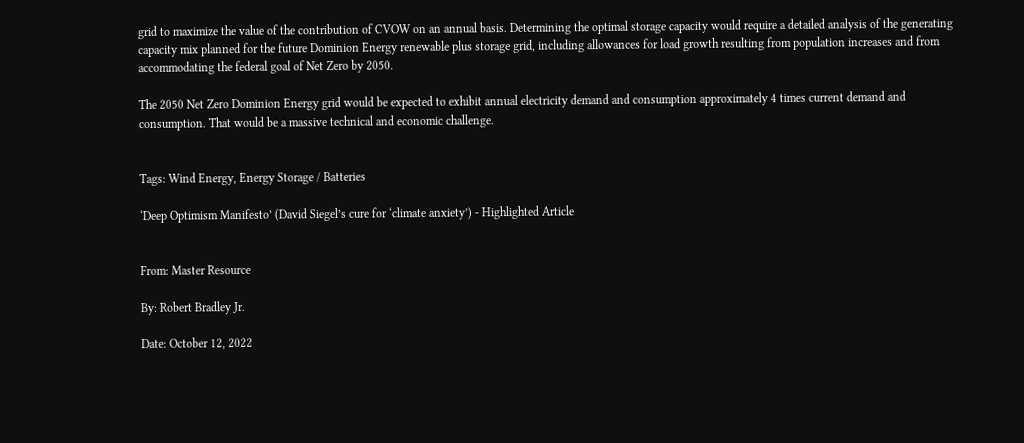grid to maximize the value of the contribution of CVOW on an annual basis. Determining the optimal storage capacity would require a detailed analysis of the generating capacity mix planned for the future Dominion Energy renewable plus storage grid, including allowances for load growth resulting from population increases and from accommodating the federal goal of Net Zero by 2050.

The 2050 Net Zero Dominion Energy grid would be expected to exhibit annual electricity demand and consumption approximately 4 times current demand and consumption. That would be a massive technical and economic challenge.


Tags: Wind Energy, Energy Storage / Batteries

‘Deep Optimism Manifesto’ (David Siegel’s cure for ‘climate anxiety’) - Highlighted Article


From: Master Resource

By: Robert Bradley Jr.

Date: October 12, 2022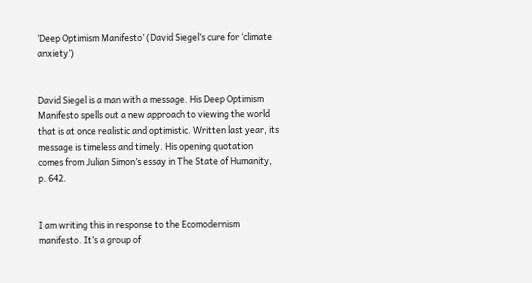‘Deep Optimism Manifesto’ (David Siegel’s cure for ‘climate anxiety’)


David Siegel is a man with a message. His Deep Optimism Manifesto spells out a new approach to viewing the world that is at once realistic and optimistic. Written last year, its message is timeless and timely. His opening quotation comes from Julian Simon’s essay in The State of Humanity, p. 642.


I am writing this in response to the Ecomodernism manifesto. It’s a group of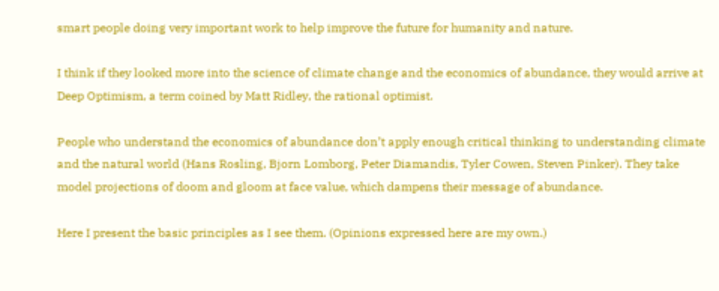smart people doing very important work to help improve the future for humanity and nature.

I think if they looked more into the science of climate change and the economics of abundance, they would arrive at Deep Optimism, a term coined by Matt Ridley, the rational optimist.

People who understand the economics of abundance don’t apply enough critical thinking to understanding climate and the natural world (Hans Rosling, Bjorn Lomborg, Peter Diamandis, Tyler Cowen, Steven Pinker). They take model projections of doom and gloom at face value, which dampens their message of abundance.

Here I present the basic principles as I see them. (Opinions expressed here are my own.)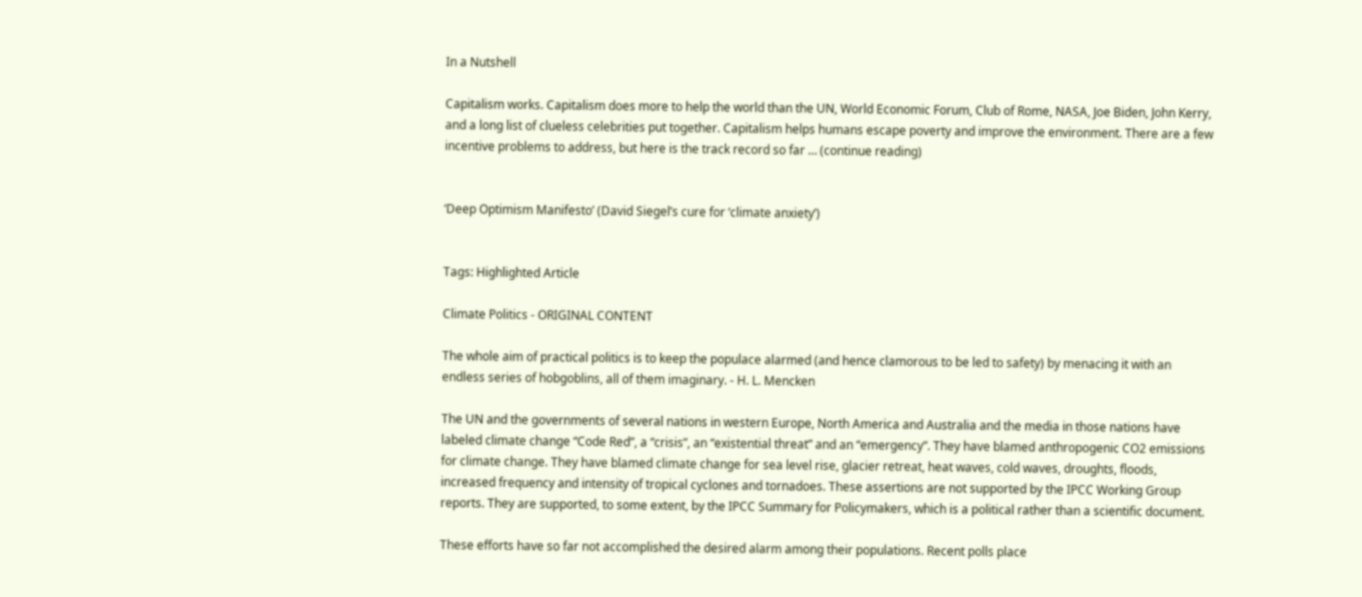In a Nutshell

Capitalism works. Capitalism does more to help the world than the UN, World Economic Forum, Club of Rome, NASA, Joe Biden, John Kerry, and a long list of clueless celebrities put together. Capitalism helps humans escape poverty and improve the environment. There are a few incentive problems to address, but here is the track record so far … (continue reading)


‘Deep Optimism Manifesto’ (David Siegel’s cure for ‘climate anxiety’)


Tags: Highlighted Article

Climate Politics - ORIGINAL CONTENT

The whole aim of practical politics is to keep the populace alarmed (and hence clamorous to be led to safety) by menacing it with an endless series of hobgoblins, all of them imaginary. - H. L. Mencken

The UN and the governments of several nations in western Europe, North America and Australia and the media in those nations have labeled climate change “Code Red”, a “crisis”, an “existential threat” and an “emergency”. They have blamed anthropogenic CO2 emissions for climate change. They have blamed climate change for sea level rise, glacier retreat, heat waves, cold waves, droughts, floods, increased frequency and intensity of tropical cyclones and tornadoes. These assertions are not supported by the IPCC Working Group reports. They are supported, to some extent, by the IPCC Summary for Policymakers, which is a political rather than a scientific document.

These efforts have so far not accomplished the desired alarm among their populations. Recent polls place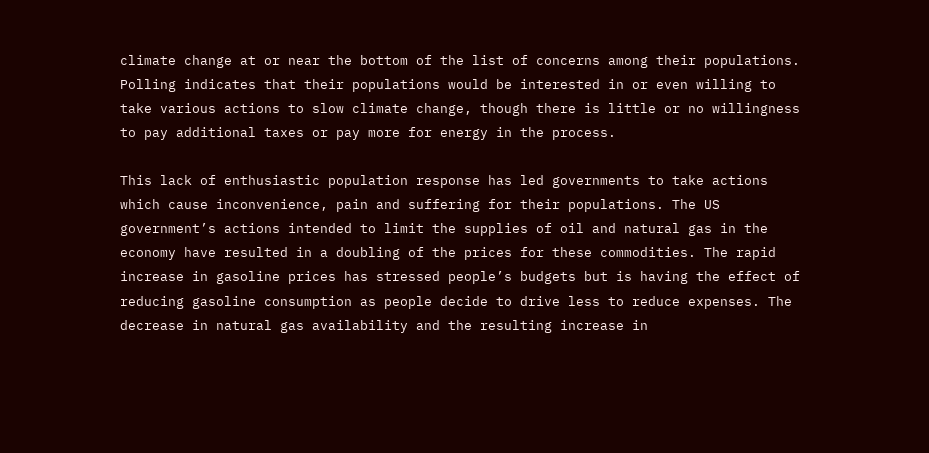climate change at or near the bottom of the list of concerns among their populations. Polling indicates that their populations would be interested in or even willing to take various actions to slow climate change, though there is little or no willingness to pay additional taxes or pay more for energy in the process.

This lack of enthusiastic population response has led governments to take actions which cause inconvenience, pain and suffering for their populations. The US government’s actions intended to limit the supplies of oil and natural gas in the economy have resulted in a doubling of the prices for these commodities. The rapid increase in gasoline prices has stressed people’s budgets but is having the effect of reducing gasoline consumption as people decide to drive less to reduce expenses. The decrease in natural gas availability and the resulting increase in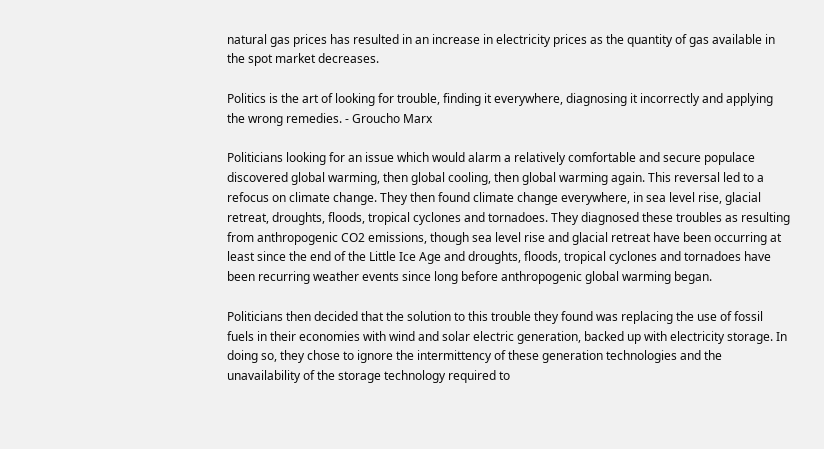natural gas prices has resulted in an increase in electricity prices as the quantity of gas available in the spot market decreases.

Politics is the art of looking for trouble, finding it everywhere, diagnosing it incorrectly and applying the wrong remedies. - Groucho Marx

Politicians looking for an issue which would alarm a relatively comfortable and secure populace discovered global warming, then global cooling, then global warming again. This reversal led to a refocus on climate change. They then found climate change everywhere, in sea level rise, glacial retreat, droughts, floods, tropical cyclones and tornadoes. They diagnosed these troubles as resulting from anthropogenic CO2 emissions, though sea level rise and glacial retreat have been occurring at least since the end of the Little Ice Age and droughts, floods, tropical cyclones and tornadoes have been recurring weather events since long before anthropogenic global warming began.

Politicians then decided that the solution to this trouble they found was replacing the use of fossil fuels in their economies with wind and solar electric generation, backed up with electricity storage. In doing so, they chose to ignore the intermittency of these generation technologies and the unavailability of the storage technology required to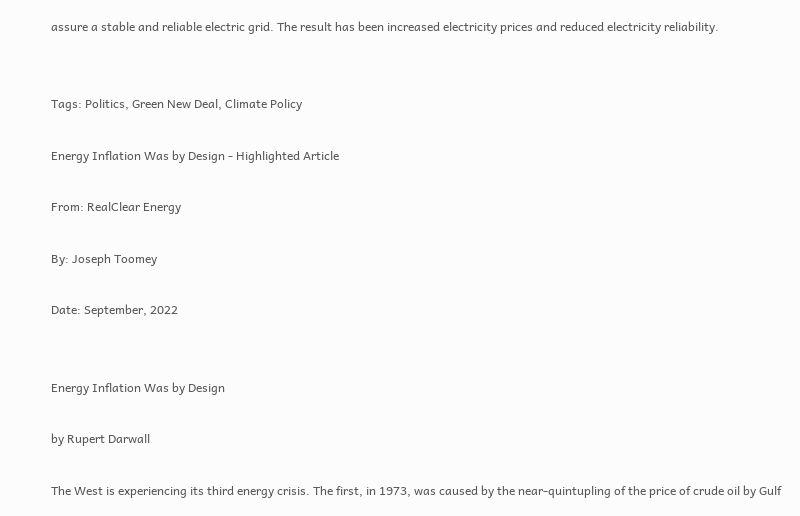assure a stable and reliable electric grid. The result has been increased electricity prices and reduced electricity reliability.


Tags: Politics, Green New Deal, Climate Policy

Energy Inflation Was by Design - Highlighted Article

From: RealClear Energy

By: Joseph Toomey

Date: September, 2022


Energy Inflation Was by Design

by Rupert Darwall

The West is experiencing its third energy crisis. The first, in 1973, was caused by the near-quintupling of the price of crude oil by Gulf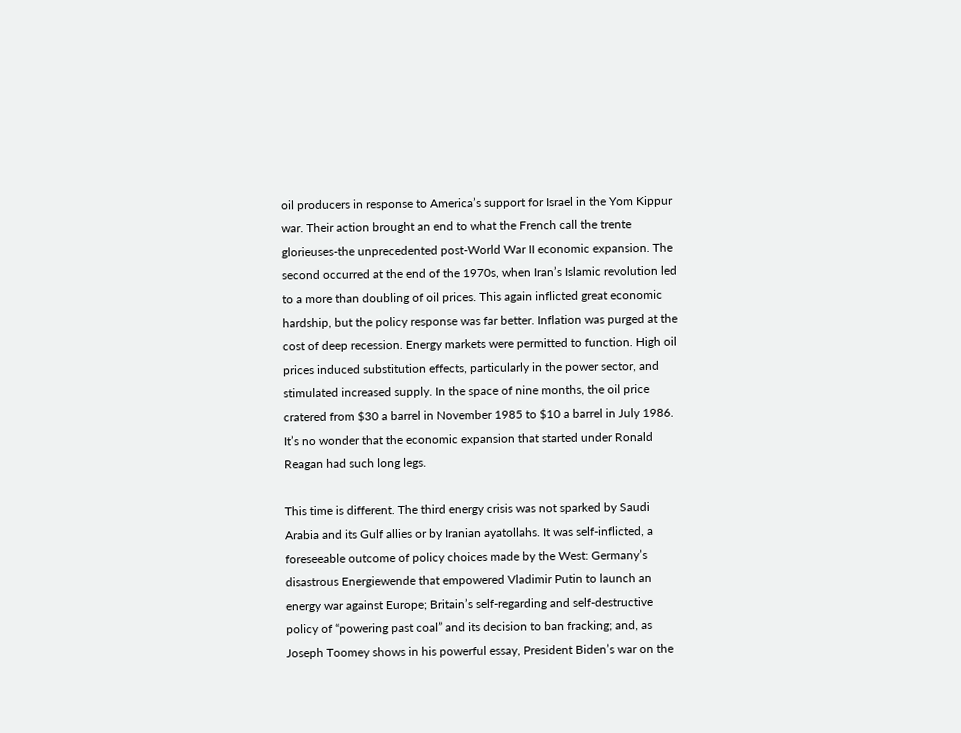oil producers in response to America’s support for Israel in the Yom Kippur war. Their action brought an end to what the French call the trente glorieuses-the unprecedented post-World War II economic expansion. The second occurred at the end of the 1970s, when Iran’s Islamic revolution led to a more than doubling of oil prices. This again inflicted great economic hardship, but the policy response was far better. Inflation was purged at the cost of deep recession. Energy markets were permitted to function. High oil prices induced substitution effects, particularly in the power sector, and stimulated increased supply. In the space of nine months, the oil price cratered from $30 a barrel in November 1985 to $10 a barrel in July 1986. It’s no wonder that the economic expansion that started under Ronald Reagan had such long legs.

This time is different. The third energy crisis was not sparked by Saudi Arabia and its Gulf allies or by Iranian ayatollahs. It was self-inflicted, a foreseeable outcome of policy choices made by the West: Germany’s disastrous Energiewende that empowered Vladimir Putin to launch an energy war against Europe; Britain’s self-regarding and self-destructive policy of “powering past coal” and its decision to ban fracking; and, as Joseph Toomey shows in his powerful essay, President Biden’s war on the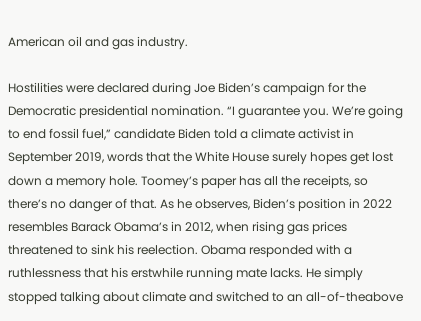American oil and gas industry.

Hostilities were declared during Joe Biden’s campaign for the Democratic presidential nomination. “I guarantee you. We’re going to end fossil fuel,” candidate Biden told a climate activist in September 2019, words that the White House surely hopes get lost down a memory hole. Toomey’s paper has all the receipts, so there’s no danger of that. As he observes, Biden’s position in 2022 resembles Barack Obama’s in 2012, when rising gas prices threatened to sink his reelection. Obama responded with a ruthlessness that his erstwhile running mate lacks. He simply stopped talking about climate and switched to an all-of-theabove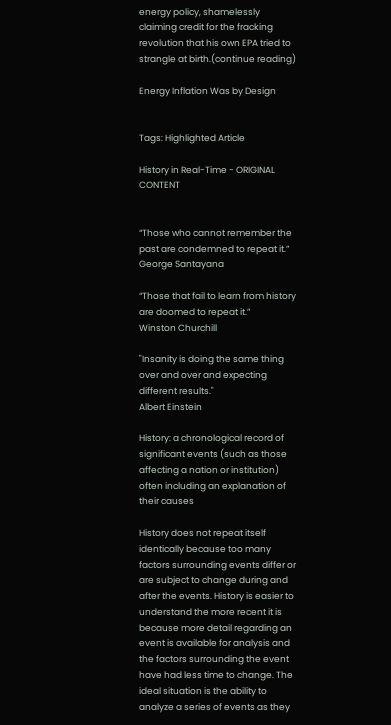energy policy, shamelessly claiming credit for the fracking revolution that his own EPA tried to strangle at birth.(continue reading)

Energy Inflation Was by Design


Tags: Highlighted Article

History in Real-Time - ORIGINAL CONTENT


“Those who cannot remember the past are condemned to repeat it.”
George Santayana

“Those that fail to learn from history are doomed to repeat it.”
Winston Churchill

"Insanity is doing the same thing over and over and expecting different results."
Albert Einstein

History: a chronological record of significant events (such as those affecting a nation or institution) often including an explanation of their causes

History does not repeat itself identically because too many factors surrounding events differ or are subject to change during and after the events. History is easier to understand the more recent it is because more detail regarding an event is available for analysis and the factors surrounding the event have had less time to change. The ideal situation is the ability to analyze a series of events as they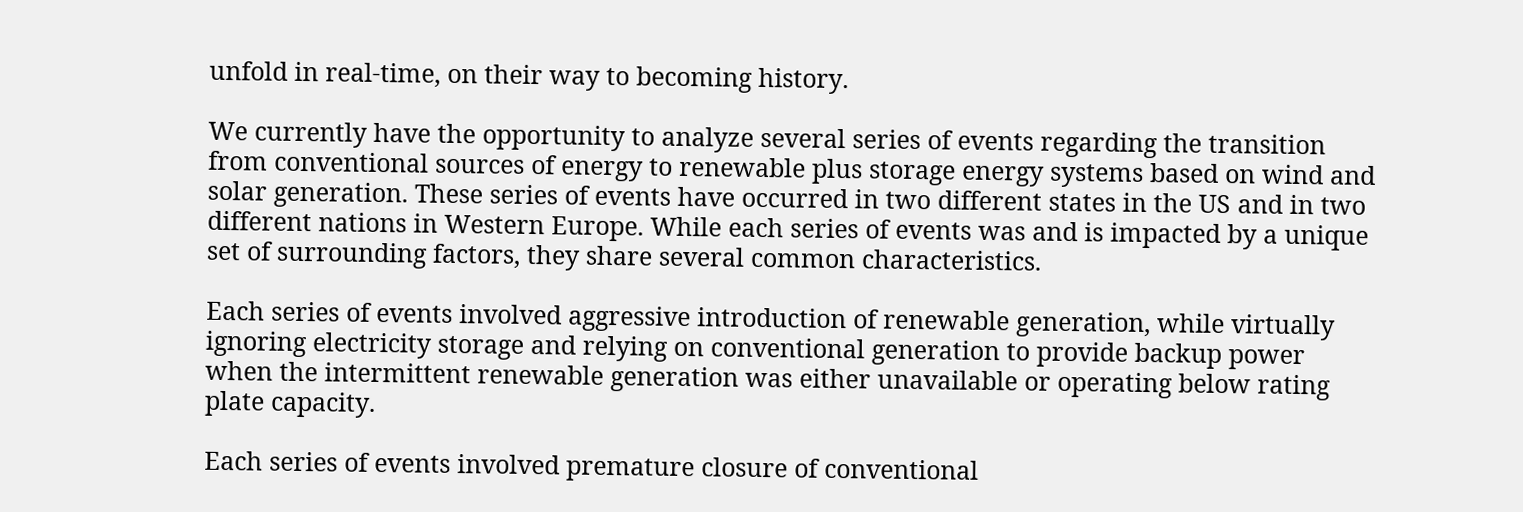unfold in real-time, on their way to becoming history.

We currently have the opportunity to analyze several series of events regarding the transition from conventional sources of energy to renewable plus storage energy systems based on wind and solar generation. These series of events have occurred in two different states in the US and in two different nations in Western Europe. While each series of events was and is impacted by a unique set of surrounding factors, they share several common characteristics.

Each series of events involved aggressive introduction of renewable generation, while virtually ignoring electricity storage and relying on conventional generation to provide backup power when the intermittent renewable generation was either unavailable or operating below rating plate capacity.

Each series of events involved premature closure of conventional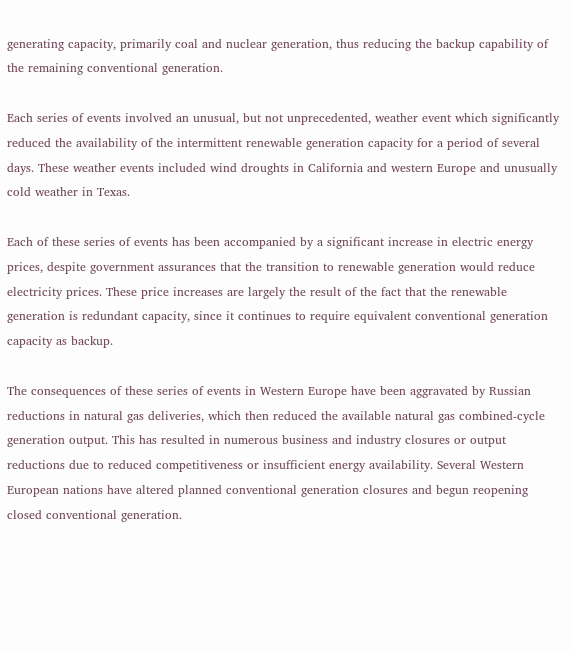generating capacity, primarily coal and nuclear generation, thus reducing the backup capability of the remaining conventional generation.

Each series of events involved an unusual, but not unprecedented, weather event which significantly reduced the availability of the intermittent renewable generation capacity for a period of several days. These weather events included wind droughts in California and western Europe and unusually cold weather in Texas.

Each of these series of events has been accompanied by a significant increase in electric energy prices, despite government assurances that the transition to renewable generation would reduce electricity prices. These price increases are largely the result of the fact that the renewable generation is redundant capacity, since it continues to require equivalent conventional generation capacity as backup.

The consequences of these series of events in Western Europe have been aggravated by Russian reductions in natural gas deliveries, which then reduced the available natural gas combined-cycle generation output. This has resulted in numerous business and industry closures or output reductions due to reduced competitiveness or insufficient energy availability. Several Western European nations have altered planned conventional generation closures and begun reopening closed conventional generation.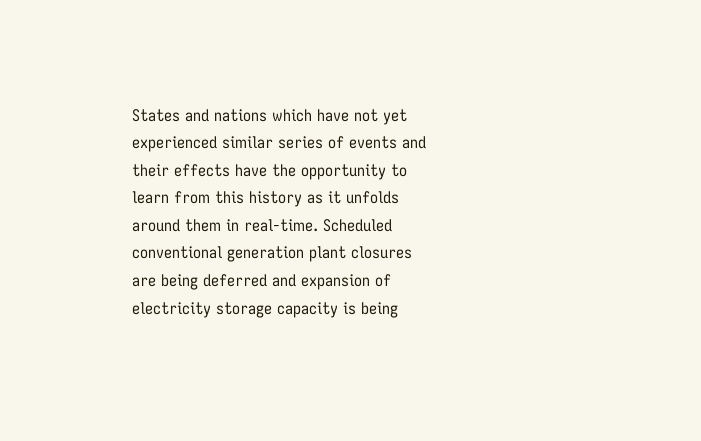States and nations which have not yet experienced similar series of events and their effects have the opportunity to learn from this history as it unfolds around them in real-time. Scheduled conventional generation plant closures are being deferred and expansion of electricity storage capacity is being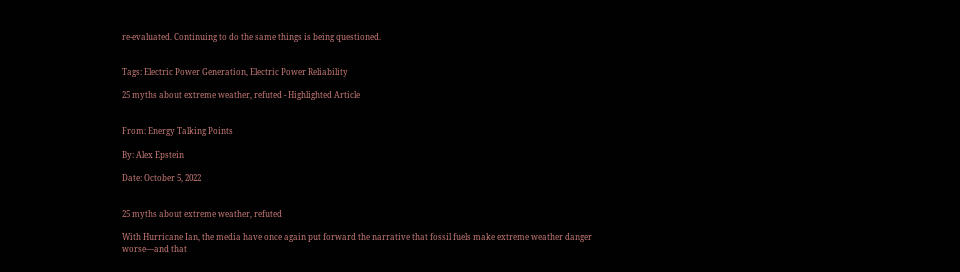re-evaluated. Continuing to do the same things is being questioned.


Tags: Electric Power Generation, Electric Power Reliability

25 myths about extreme weather, refuted - Highlighted Article


From: Energy Talking Points

By: Alex Epstein

Date: October 5, 2022


25 myths about extreme weather, refuted

With Hurricane Ian, the media have once again put forward the narrative that fossil fuels make extreme weather danger worse—and that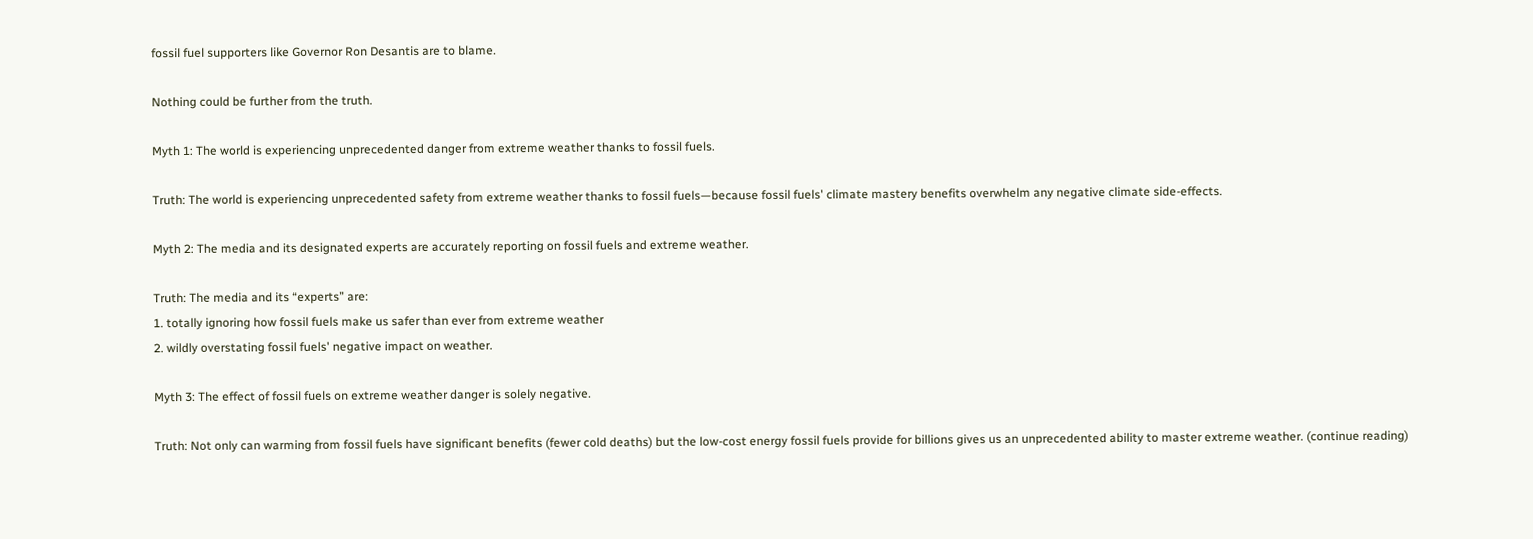fossil fuel supporters like Governor Ron Desantis are to blame.

Nothing could be further from the truth.

Myth 1: The world is experiencing unprecedented danger from extreme weather thanks to fossil fuels.

Truth: The world is experiencing unprecedented safety from extreme weather thanks to fossil fuels—because fossil fuels' climate mastery benefits overwhelm any negative climate side-effects.

Myth 2: The media and its designated experts are accurately reporting on fossil fuels and extreme weather.

Truth: The media and its “experts” are:
1. totally ignoring how fossil fuels make us safer than ever from extreme weather
2. wildly overstating fossil fuels' negative impact on weather.

Myth 3: The effect of fossil fuels on extreme weather danger is solely negative.

Truth: Not only can warming from fossil fuels have significant benefits (fewer cold deaths) but the low-cost energy fossil fuels provide for billions gives us an unprecedented ability to master extreme weather. (continue reading)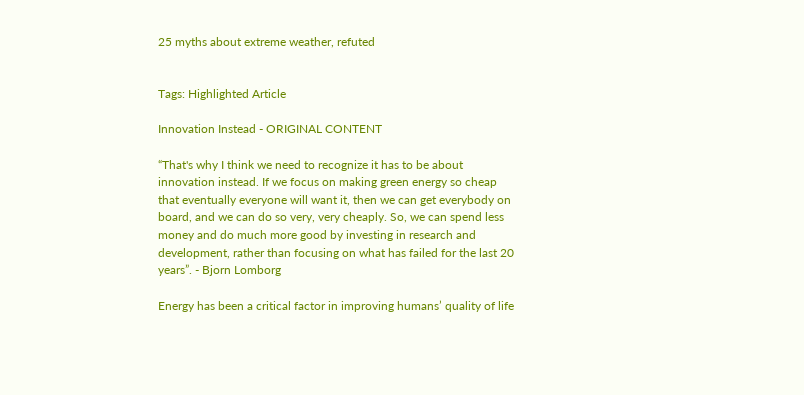25 myths about extreme weather, refuted


Tags: Highlighted Article

Innovation Instead - ORIGINAL CONTENT

“That's why I think we need to recognize it has to be about innovation instead. If we focus on making green energy so cheap that eventually everyone will want it, then we can get everybody on board, and we can do so very, very cheaply. So, we can spend less money and do much more good by investing in research and development, rather than focusing on what has failed for the last 20 years”. - Bjorn Lomborg

Energy has been a critical factor in improving humans’ quality of life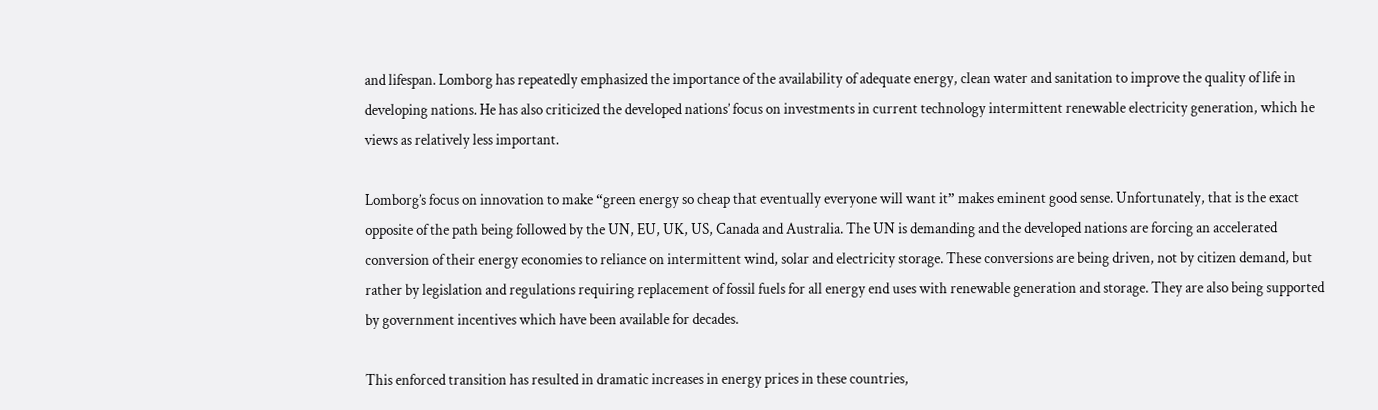and lifespan. Lomborg has repeatedly emphasized the importance of the availability of adequate energy, clean water and sanitation to improve the quality of life in developing nations. He has also criticized the developed nations’ focus on investments in current technology intermittent renewable electricity generation, which he views as relatively less important.

Lomborg’s focus on innovation to make “green energy so cheap that eventually everyone will want it” makes eminent good sense. Unfortunately, that is the exact opposite of the path being followed by the UN, EU, UK, US, Canada and Australia. The UN is demanding and the developed nations are forcing an accelerated conversion of their energy economies to reliance on intermittent wind, solar and electricity storage. These conversions are being driven, not by citizen demand, but rather by legislation and regulations requiring replacement of fossil fuels for all energy end uses with renewable generation and storage. They are also being supported by government incentives which have been available for decades.

This enforced transition has resulted in dramatic increases in energy prices in these countries,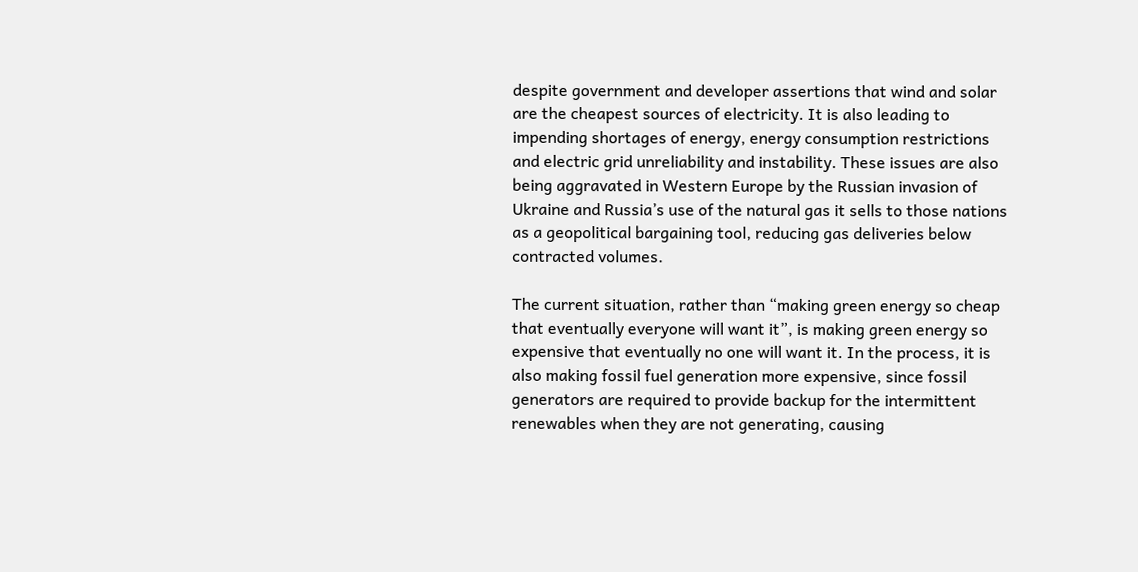despite government and developer assertions that wind and solar are the cheapest sources of electricity. It is also leading to impending shortages of energy, energy consumption restrictions and electric grid unreliability and instability. These issues are also being aggravated in Western Europe by the Russian invasion of Ukraine and Russia’s use of the natural gas it sells to those nations as a geopolitical bargaining tool, reducing gas deliveries below contracted volumes.

The current situation, rather than “making green energy so cheap that eventually everyone will want it”, is making green energy so expensive that eventually no one will want it. In the process, it is also making fossil fuel generation more expensive, since fossil generators are required to provide backup for the intermittent renewables when they are not generating, causing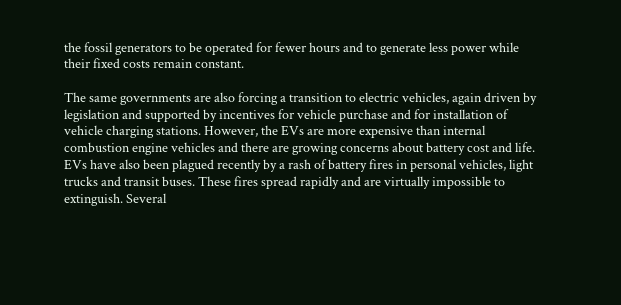the fossil generators to be operated for fewer hours and to generate less power while their fixed costs remain constant.

The same governments are also forcing a transition to electric vehicles, again driven by legislation and supported by incentives for vehicle purchase and for installation of vehicle charging stations. However, the EVs are more expensive than internal combustion engine vehicles and there are growing concerns about battery cost and life. EVs have also been plagued recently by a rash of battery fires in personal vehicles, light trucks and transit buses. These fires spread rapidly and are virtually impossible to extinguish. Several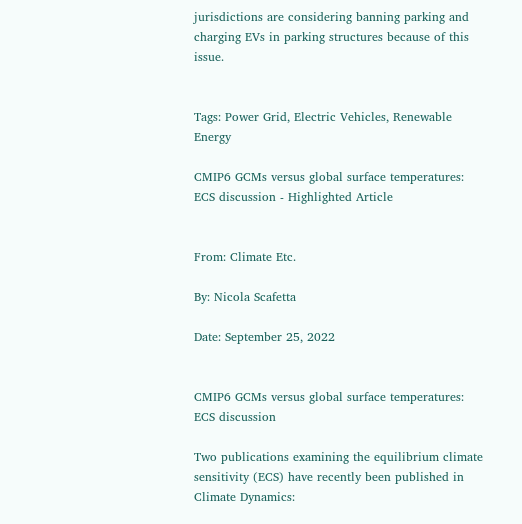jurisdictions are considering banning parking and charging EVs in parking structures because of this issue.


Tags: Power Grid, Electric Vehicles, Renewable Energy

CMIP6 GCMs versus global surface temperatures: ECS discussion - Highlighted Article


From: Climate Etc.

By: Nicola Scafetta

Date: September 25, 2022


CMIP6 GCMs versus global surface temperatures: ECS discussion

Two publications examining the equilibrium climate sensitivity (ECS) have recently been published in Climate Dynamics: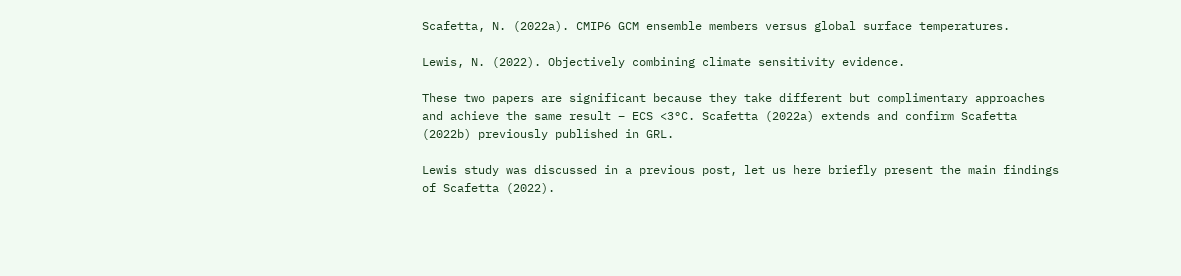Scafetta, N. (2022a). CMIP6 GCM ensemble members versus global surface temperatures.

Lewis, N. (2022). Objectively combining climate sensitivity evidence.

These two papers are significant because they take different but complimentary approaches and achieve the same result – ECS <3°C. Scafetta (2022a) extends and confirm Scafetta (2022b) previously published in GRL.

Lewis study was discussed in a previous post, let us here briefly present the main findings of Scafetta (2022).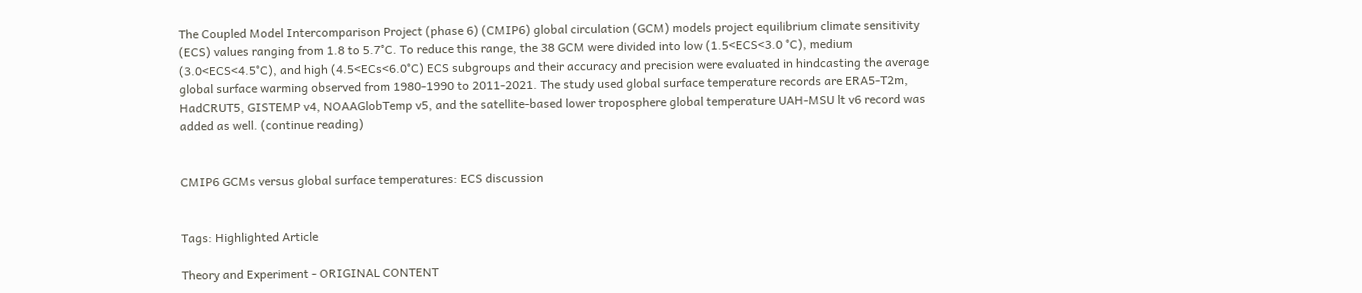The Coupled Model Intercomparison Project (phase 6) (CMIP6) global circulation (GCM) models project equilibrium climate sensitivity (ECS) values ranging from 1.8 to 5.7°C. To reduce this range, the 38 GCM were divided into low (1.5<ECS<3.0 °C), medium (3.0<ECS<4.5°C), and high (4.5<ECs<6.0°C) ECS subgroups and their accuracy and precision were evaluated in hindcasting the average global surface warming observed from 1980-1990 to 2011-2021. The study used global surface temperature records are ERA5-T2m, HadCRUT5, GISTEMP v4, NOAAGlobTemp v5, and the satellite-based lower troposphere global temperature UAH-MSU lt v6 record was added as well. (continue reading)


CMIP6 GCMs versus global surface temperatures: ECS discussion


Tags: Highlighted Article

Theory and Experiment - ORIGINAL CONTENT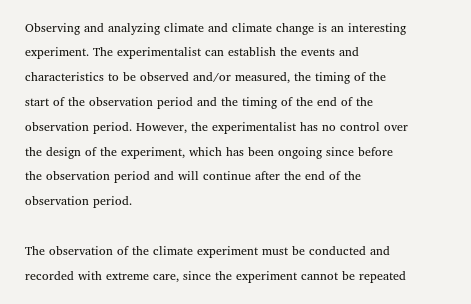Observing and analyzing climate and climate change is an interesting experiment. The experimentalist can establish the events and characteristics to be observed and/or measured, the timing of the start of the observation period and the timing of the end of the observation period. However, the experimentalist has no control over the design of the experiment, which has been ongoing since before the observation period and will continue after the end of the observation period.

The observation of the climate experiment must be conducted and recorded with extreme care, since the experiment cannot be repeated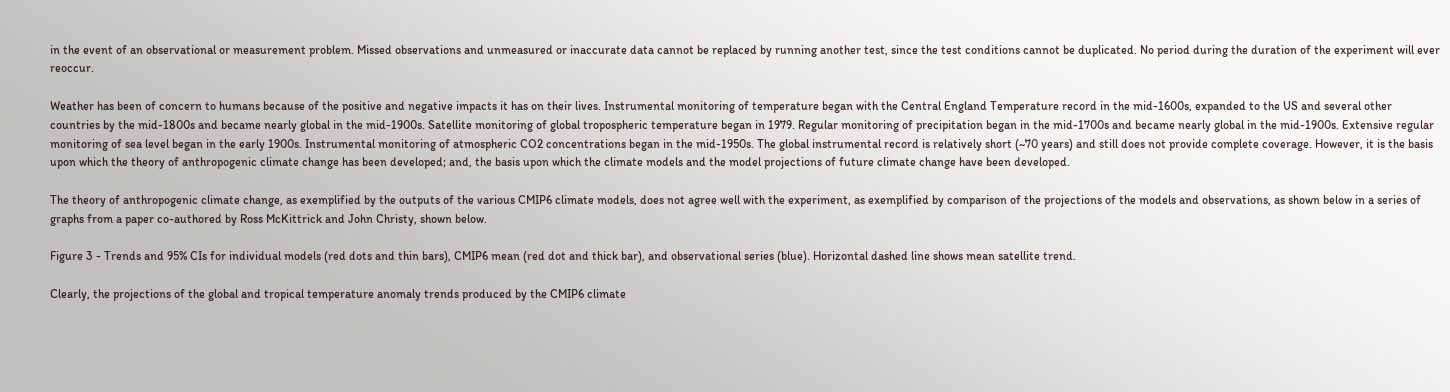in the event of an observational or measurement problem. Missed observations and unmeasured or inaccurate data cannot be replaced by running another test, since the test conditions cannot be duplicated. No period during the duration of the experiment will ever reoccur.

Weather has been of concern to humans because of the positive and negative impacts it has on their lives. Instrumental monitoring of temperature began with the Central England Temperature record in the mid-1600s, expanded to the US and several other countries by the mid-1800s and became nearly global in the mid-1900s. Satellite monitoring of global tropospheric temperature began in 1979. Regular monitoring of precipitation began in the mid-1700s and became nearly global in the mid-1900s. Extensive regular monitoring of sea level began in the early 1900s. Instrumental monitoring of atmospheric CO2 concentrations began in the mid-1950s. The global instrumental record is relatively short (~70 years) and still does not provide complete coverage. However, it is the basis upon which the theory of anthropogenic climate change has been developed; and, the basis upon which the climate models and the model projections of future climate change have been developed.

The theory of anthropogenic climate change, as exemplified by the outputs of the various CMIP6 climate models, does not agree well with the experiment, as exemplified by comparison of the projections of the models and observations, as shown below in a series of graphs from a paper co-authored by Ross McKittrick and John Christy, shown below.

Figure 3 - Trends and 95% CIs for individual models (red dots and thin bars), CMIP6 mean (red dot and thick bar), and observational series (blue). Horizontal dashed line shows mean satellite trend.

Clearly, the projections of the global and tropical temperature anomaly trends produced by the CMIP6 climate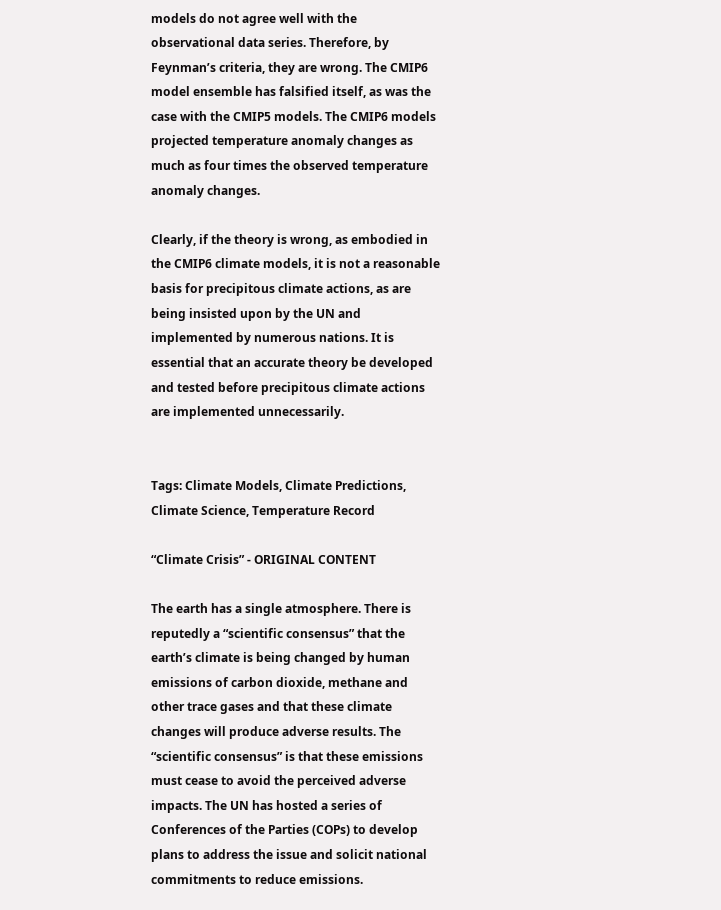models do not agree well with the observational data series. Therefore, by Feynman’s criteria, they are wrong. The CMIP6 model ensemble has falsified itself, as was the case with the CMIP5 models. The CMIP6 models projected temperature anomaly changes as much as four times the observed temperature anomaly changes.

Clearly, if the theory is wrong, as embodied in the CMIP6 climate models, it is not a reasonable basis for precipitous climate actions, as are being insisted upon by the UN and implemented by numerous nations. It is essential that an accurate theory be developed and tested before precipitous climate actions are implemented unnecessarily.


Tags: Climate Models, Climate Predictions, Climate Science, Temperature Record

“Climate Crisis” - ORIGINAL CONTENT

The earth has a single atmosphere. There is reputedly a “scientific consensus” that the earth’s climate is being changed by human emissions of carbon dioxide, methane and other trace gases and that these climate changes will produce adverse results. The “scientific consensus” is that these emissions must cease to avoid the perceived adverse impacts. The UN has hosted a series of Conferences of the Parties (COPs) to develop plans to address the issue and solicit national commitments to reduce emissions.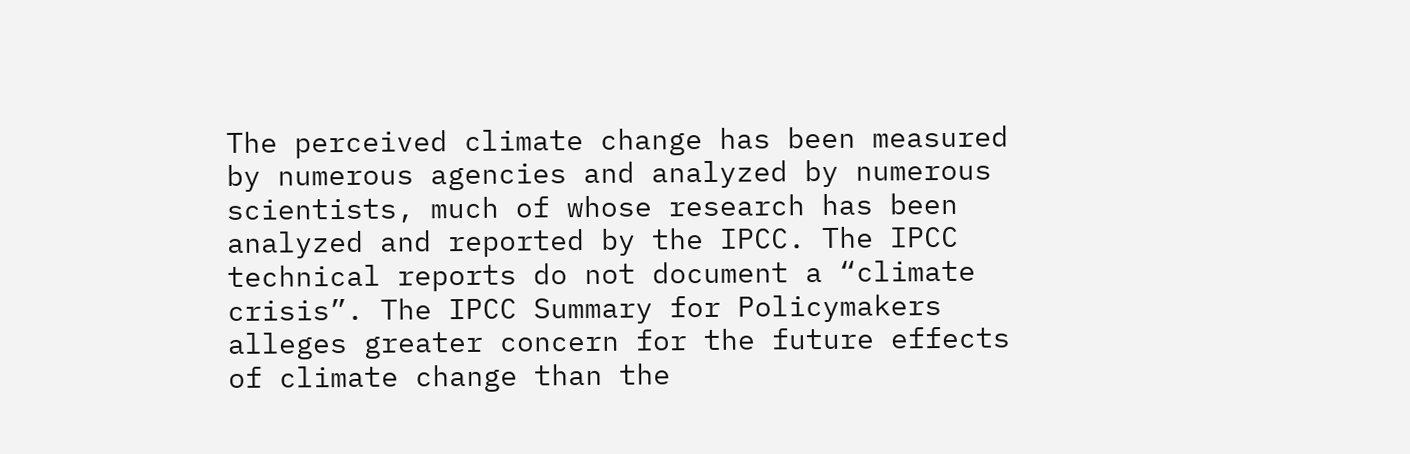The perceived climate change has been measured by numerous agencies and analyzed by numerous scientists, much of whose research has been analyzed and reported by the IPCC. The IPCC technical reports do not document a “climate crisis”. The IPCC Summary for Policymakers alleges greater concern for the future effects of climate change than the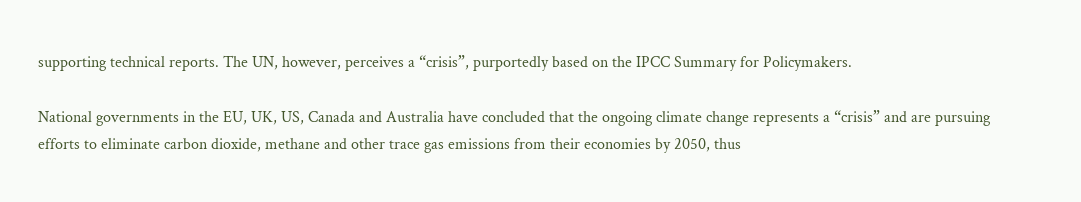supporting technical reports. The UN, however, perceives a “crisis”, purportedly based on the IPCC Summary for Policymakers.

National governments in the EU, UK, US, Canada and Australia have concluded that the ongoing climate change represents a “crisis” and are pursuing efforts to eliminate carbon dioxide, methane and other trace gas emissions from their economies by 2050, thus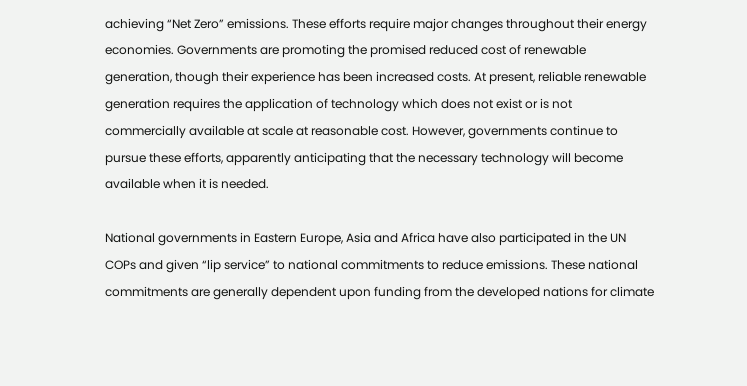achieving “Net Zero” emissions. These efforts require major changes throughout their energy economies. Governments are promoting the promised reduced cost of renewable generation, though their experience has been increased costs. At present, reliable renewable generation requires the application of technology which does not exist or is not commercially available at scale at reasonable cost. However, governments continue to pursue these efforts, apparently anticipating that the necessary technology will become available when it is needed.

National governments in Eastern Europe, Asia and Africa have also participated in the UN COPs and given “lip service” to national commitments to reduce emissions. These national commitments are generally dependent upon funding from the developed nations for climate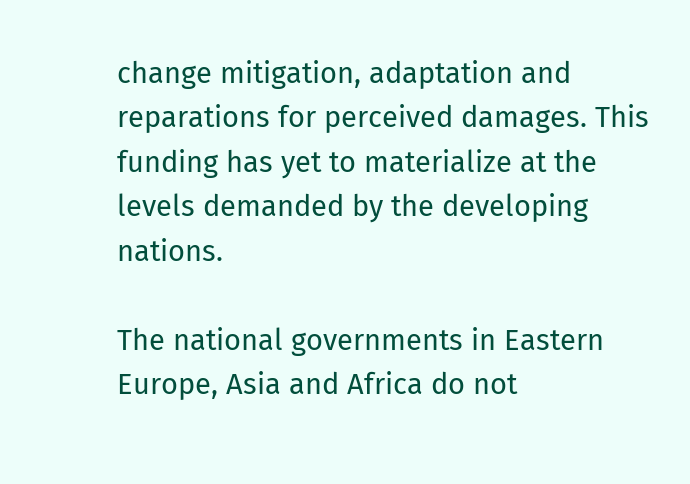change mitigation, adaptation and reparations for perceived damages. This funding has yet to materialize at the levels demanded by the developing nations.

The national governments in Eastern Europe, Asia and Africa do not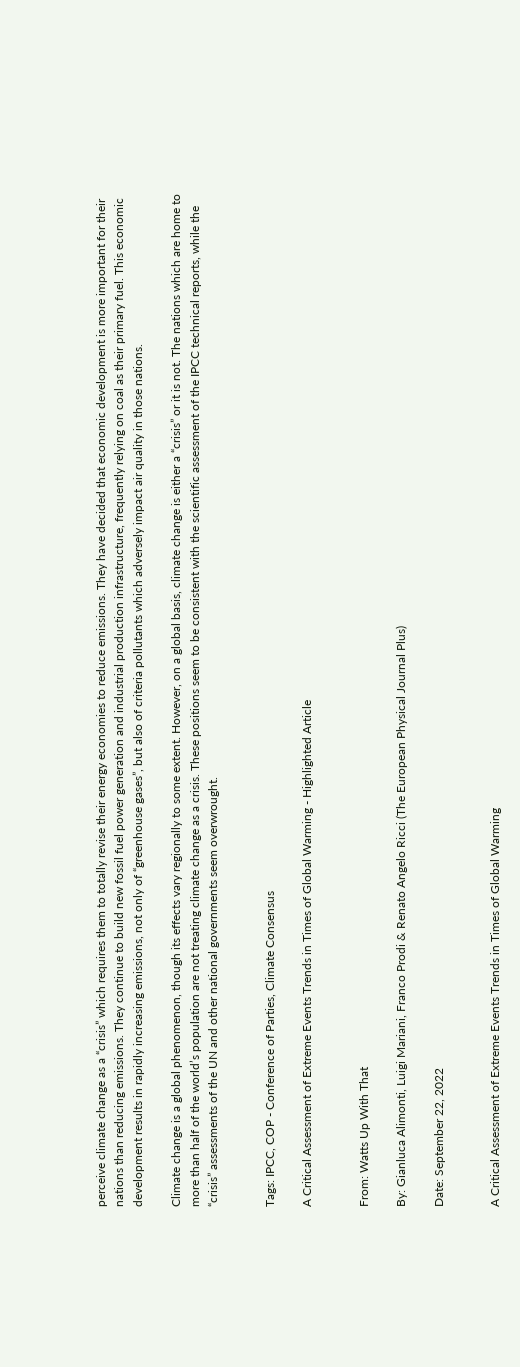perceive climate change as a “crisis” which requires them to totally revise their energy economies to reduce emissions. They have decided that economic development is more important for their nations than reducing emissions. They continue to build new fossil fuel power generation and industrial production infrastructure, frequently relying on coal as their primary fuel. This economic development results in rapidly increasing emissions, not only of “greenhouse gases”, but also of criteria pollutants which adversely impact air quality in those nations.

Climate change is a global phenomenon, though its effects vary regionally to some extent. However, on a global basis, climate change is either a “crisis” or it is not. The nations which are home to more than half of the world’s population are not treating climate change as a crisis. These positions seem to be consistent with the scientific assessment of the IPCC technical reports, while the “crisis” assessments of the UN and other national governments seem overwrought.


Tags: IPCC, COP - Conference of Parties, Climate Consensus

A Critical Assessment of Extreme Events Trends in Times of Global Warming - Highlighted Article


From: Watts Up With That

By: Gianluca Alimonti, Luigi Mariani, Franco Prodi & Renato Angelo Ricci (The European Physical Journal Plus)

Date: September 22, 2022


A Critical Assessment of Extreme Events Trends in Times of Global Warming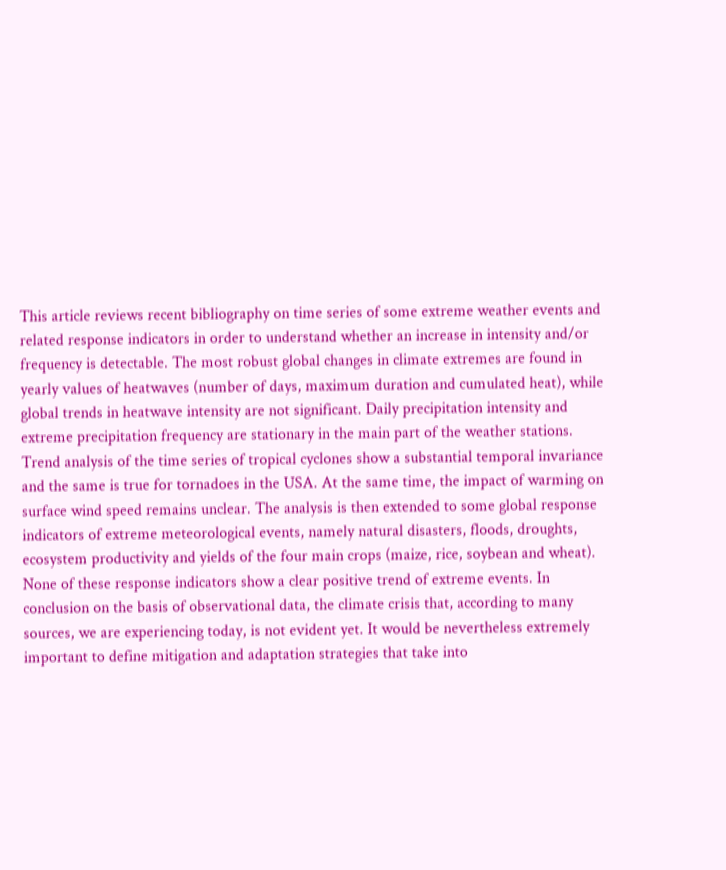This article reviews recent bibliography on time series of some extreme weather events and related response indicators in order to understand whether an increase in intensity and/or frequency is detectable. The most robust global changes in climate extremes are found in yearly values of heatwaves (number of days, maximum duration and cumulated heat), while global trends in heatwave intensity are not significant. Daily precipitation intensity and extreme precipitation frequency are stationary in the main part of the weather stations. Trend analysis of the time series of tropical cyclones show a substantial temporal invariance and the same is true for tornadoes in the USA. At the same time, the impact of warming on surface wind speed remains unclear. The analysis is then extended to some global response indicators of extreme meteorological events, namely natural disasters, floods, droughts, ecosystem productivity and yields of the four main crops (maize, rice, soybean and wheat). None of these response indicators show a clear positive trend of extreme events. In conclusion on the basis of observational data, the climate crisis that, according to many sources, we are experiencing today, is not evident yet. It would be nevertheless extremely important to define mitigation and adaptation strategies that take into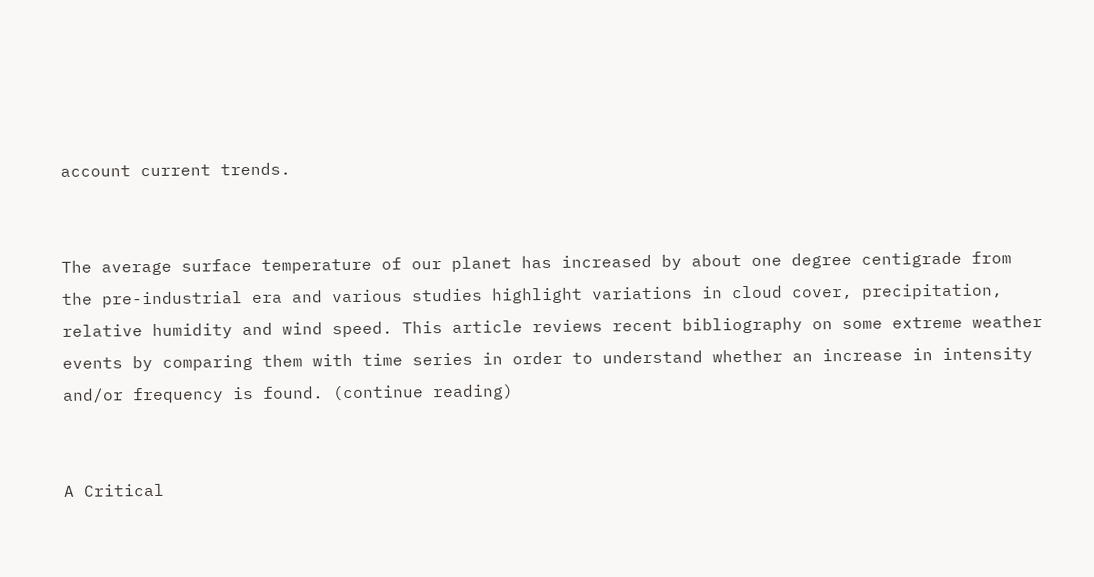account current trends.


The average surface temperature of our planet has increased by about one degree centigrade from the pre-industrial era and various studies highlight variations in cloud cover, precipitation, relative humidity and wind speed. This article reviews recent bibliography on some extreme weather events by comparing them with time series in order to understand whether an increase in intensity and/or frequency is found. (continue reading)


A Critical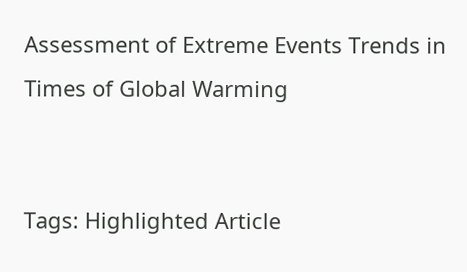Assessment of Extreme Events Trends in Times of Global Warming


Tags: Highlighted Article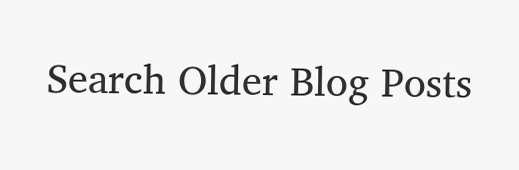Search Older Blog Posts